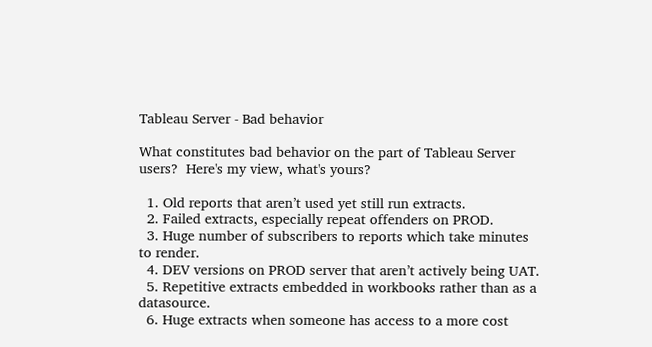Tableau Server - Bad behavior

What constitutes bad behavior on the part of Tableau Server users?  Here's my view, what's yours?

  1. Old reports that aren’t used yet still run extracts.
  2. Failed extracts, especially repeat offenders on PROD.
  3. Huge number of subscribers to reports which take minutes to render.
  4. DEV versions on PROD server that aren’t actively being UAT.
  5. Repetitive extracts embedded in workbooks rather than as a datasource.
  6. Huge extracts when someone has access to a more cost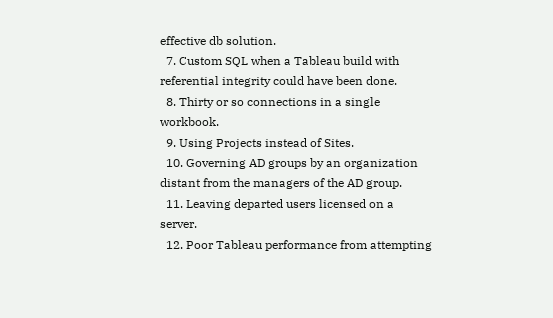effective db solution.
  7. Custom SQL when a Tableau build with referential integrity could have been done.
  8. Thirty or so connections in a single workbook.
  9. Using Projects instead of Sites.
  10. Governing AD groups by an organization distant from the managers of the AD group.
  11. Leaving departed users licensed on a server.
  12. Poor Tableau performance from attempting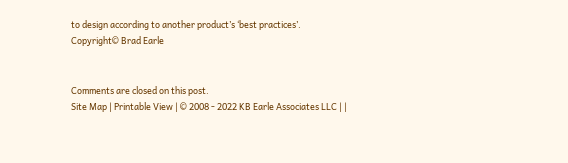to design according to another product’s ‘best practices’.
Copyright© Brad Earle


Comments are closed on this post.
Site Map | Printable View | © 2008 - 2022 KB Earle Associates LLC | |